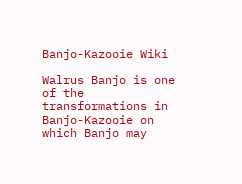Banjo-Kazooie Wiki

Walrus Banjo is one of the transformations in Banjo-Kazooie on which Banjo may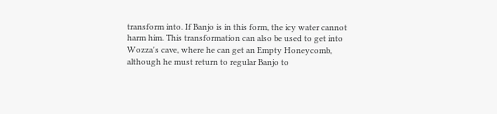transform into. If Banjo is in this form, the icy water cannot harm him. This transformation can also be used to get into Wozza's cave, where he can get an Empty Honeycomb, although he must return to regular Banjo to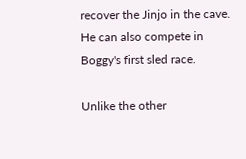recover the Jinjo in the cave. He can also compete in Boggy's first sled race.

Unlike the other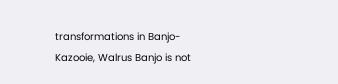transformations in Banjo-Kazooie, Walrus Banjo is not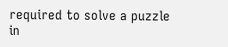required to solve a puzzle in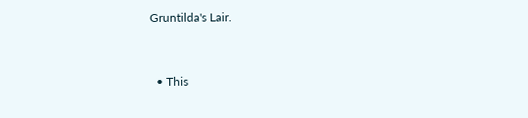Gruntilda's Lair.


  • This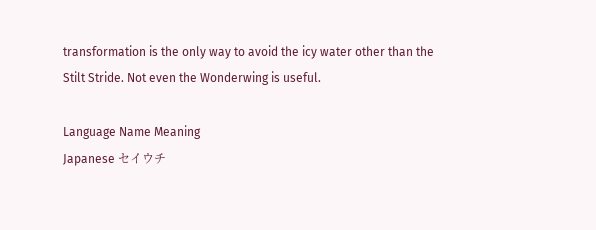transformation is the only way to avoid the icy water other than the Stilt Stride. Not even the Wonderwing is useful.

Language Name Meaning
Japanese セイウチ